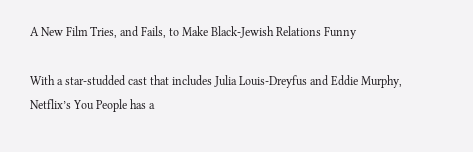A New Film Tries, and Fails, to Make Black-Jewish Relations Funny

With a star-studded cast that includes Julia Louis-Dreyfus and Eddie Murphy, Netflix’s You People has a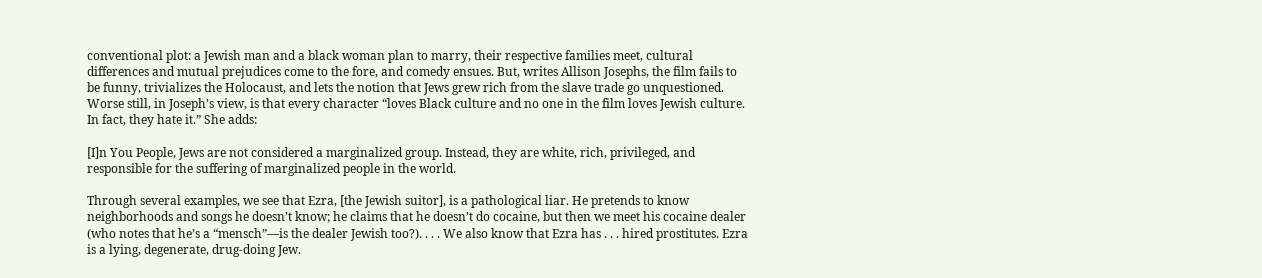conventional plot: a Jewish man and a black woman plan to marry, their respective families meet, cultural differences and mutual prejudices come to the fore, and comedy ensues. But, writes Allison Josephs, the film fails to be funny, trivializes the Holocaust, and lets the notion that Jews grew rich from the slave trade go unquestioned. Worse still, in Joseph’s view, is that every character “loves Black culture and no one in the film loves Jewish culture. In fact, they hate it.” She adds:

[I]n You People, Jews are not considered a marginalized group. Instead, they are white, rich, privileged, and responsible for the suffering of marginalized people in the world.

Through several examples, we see that Ezra, [the Jewish suitor], is a pathological liar. He pretends to know neighborhoods and songs he doesn’t know; he claims that he doesn’t do cocaine, but then we meet his cocaine dealer (who notes that he’s a “mensch”—is the dealer Jewish too?). . . . We also know that Ezra has . . . hired prostitutes. Ezra is a lying, degenerate, drug-doing Jew.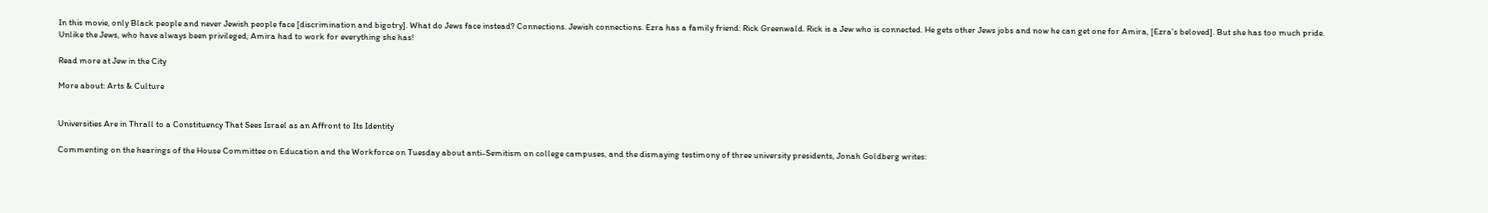In this movie, only Black people and never Jewish people face [discrimination and bigotry]. What do Jews face instead? Connections. Jewish connections. Ezra has a family friend: Rick Greenwald. Rick is a Jew who is connected. He gets other Jews jobs and now he can get one for Amira, [Ezra’s beloved]. But she has too much pride. Unlike the Jews, who have always been privileged, Amira had to work for everything she has!

Read more at Jew in the City

More about: Arts & Culture


Universities Are in Thrall to a Constituency That Sees Israel as an Affront to Its Identity

Commenting on the hearings of the House Committee on Education and the Workforce on Tuesday about anti-Semitism on college campuses, and the dismaying testimony of three university presidents, Jonah Goldberg writes: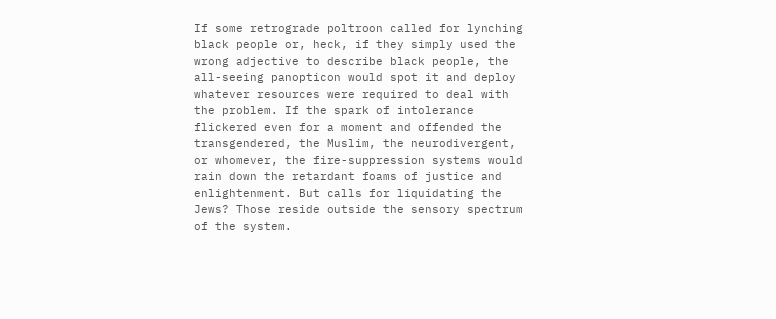If some retrograde poltroon called for lynching black people or, heck, if they simply used the wrong adjective to describe black people, the all-seeing panopticon would spot it and deploy whatever resources were required to deal with the problem. If the spark of intolerance flickered even for a moment and offended the transgendered, the Muslim, the neurodivergent, or whomever, the fire-suppression systems would rain down the retardant foams of justice and enlightenment. But calls for liquidating the Jews? Those reside outside the sensory spectrum of the system.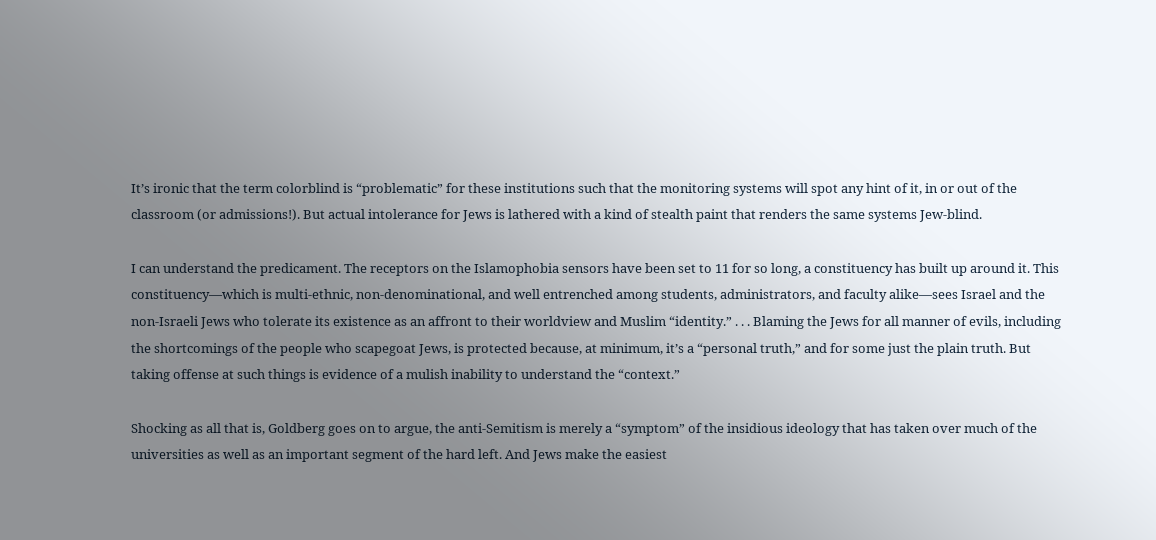It’s ironic that the term colorblind is “problematic” for these institutions such that the monitoring systems will spot any hint of it, in or out of the classroom (or admissions!). But actual intolerance for Jews is lathered with a kind of stealth paint that renders the same systems Jew-blind.

I can understand the predicament. The receptors on the Islamophobia sensors have been set to 11 for so long, a constituency has built up around it. This constituency—which is multi-ethnic, non-denominational, and well entrenched among students, administrators, and faculty alike—sees Israel and the non-Israeli Jews who tolerate its existence as an affront to their worldview and Muslim “identity.” . . . Blaming the Jews for all manner of evils, including the shortcomings of the people who scapegoat Jews, is protected because, at minimum, it’s a “personal truth,” and for some just the plain truth. But taking offense at such things is evidence of a mulish inability to understand the “context.”

Shocking as all that is, Goldberg goes on to argue, the anti-Semitism is merely a “symptom” of the insidious ideology that has taken over much of the universities as well as an important segment of the hard left. And Jews make the easiest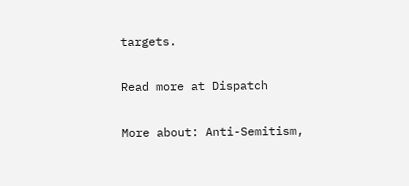targets.

Read more at Dispatch

More about: Anti-Semitism,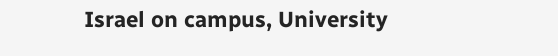Israel on campus, University